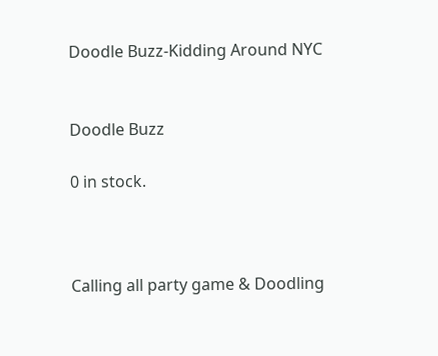Doodle Buzz-Kidding Around NYC


Doodle Buzz

0 in stock.



Calling all party game & Doodling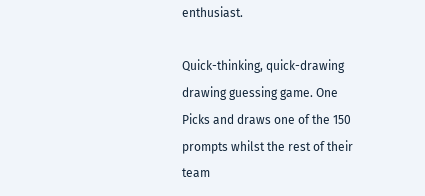enthusiast.

Quick-thinking, quick-drawing drawing guessing game. One Picks and draws one of the 150 prompts whilst the rest of their team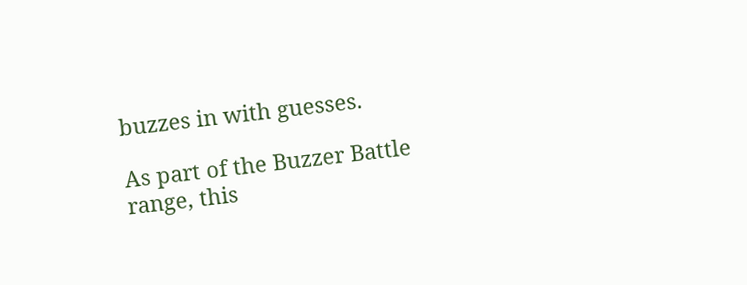buzzes in with guesses.

As part of the Buzzer Battle range, this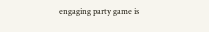engaging party game is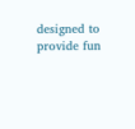designed to provide fun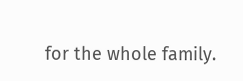for the whole family.